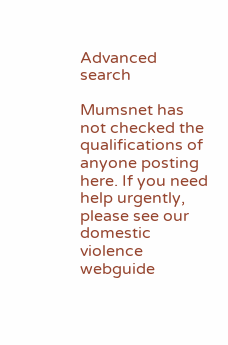Advanced search

Mumsnet has not checked the qualifications of anyone posting here. If you need help urgently, please see our domestic violence webguide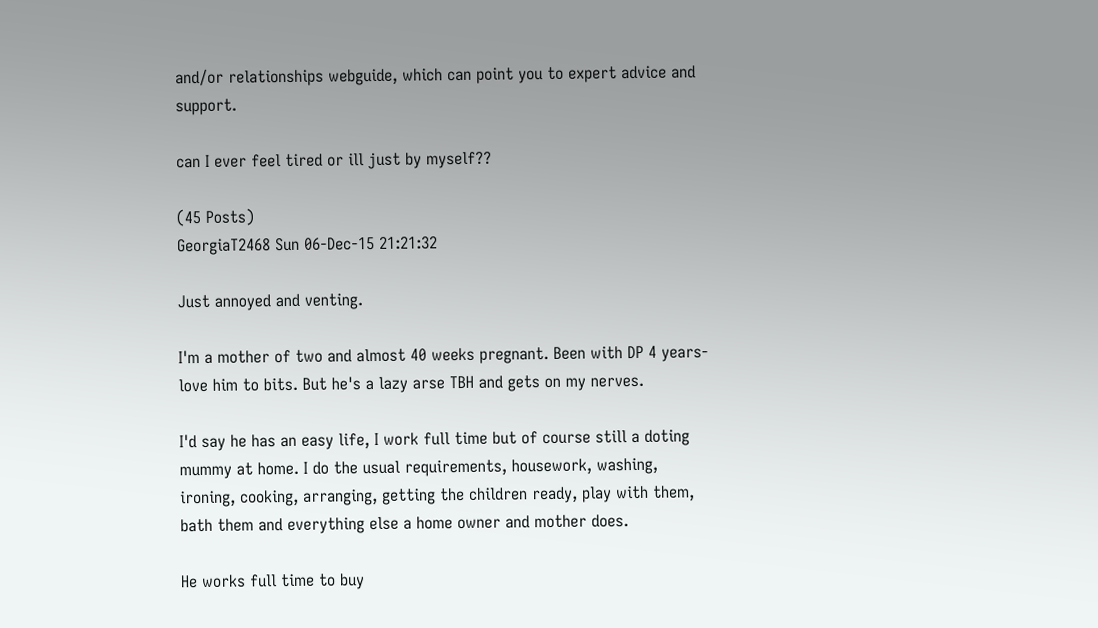and/or relationships webguide, which can point you to expert advice and support.

can I ever feel tired or ill just by myself??

(45 Posts)
GeorgiaT2468 Sun 06-Dec-15 21:21:32

Just annoyed and venting.

I'm a mother of two and almost 40 weeks pregnant. Been with DP 4 years- love him to bits. But he's a lazy arse TBH and gets on my nerves.

I'd say he has an easy life, I work full time but of course still a doting mummy at home. I do the usual requirements, housework, washing, ironing, cooking, arranging, getting the children ready, play with them, bath them and everything else a home owner and mother does.

He works full time to buy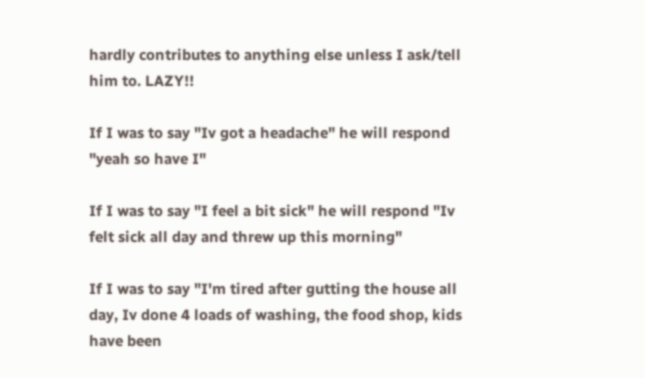hardly contributes to anything else unless I ask/tell him to. LAZY!!

If I was to say "Iv got a headache" he will respond "yeah so have I"

If I was to say "I feel a bit sick" he will respond "Iv felt sick all day and threw up this morning"

If I was to say "I'm tired after gutting the house all day, Iv done 4 loads of washing, the food shop, kids have been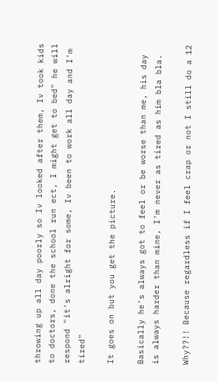throwing up all day poorly so Iv looked after them, Iv took kids to doctors, done the school run ect, I might get to bed" he will respond "it's alright for some, Iv been to work all day and I'm tired"

It goes on but you get the picture.

Basically he's always got to feel or be worse than me, his day is always harder than mine, I'm never as tired as him bla bla.

Why??!! Because regardless if I feel crap or not I still do a 12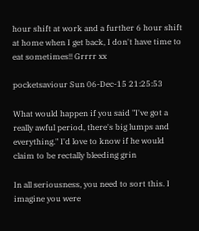hour shift at work and a further 6 hour shift at home when I get back, I don't have time to eat sometimes!! Grrrr xx

pocketsaviour Sun 06-Dec-15 21:25:53

What would happen if you said "I've got a really awful period, there's big lumps and everything." I'd love to know if he would claim to be rectally bleeding grin

In all seriousness, you need to sort this. I imagine you were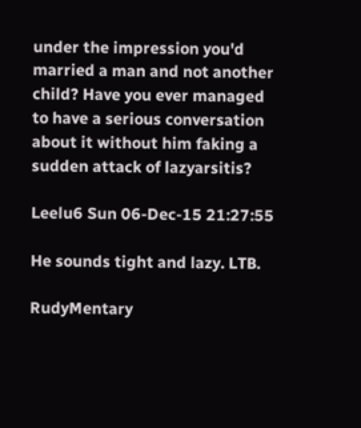under the impression you'd married a man and not another child? Have you ever managed to have a serious conversation about it without him faking a sudden attack of lazyarsitis?

Leelu6 Sun 06-Dec-15 21:27:55

He sounds tight and lazy. LTB.

RudyMentary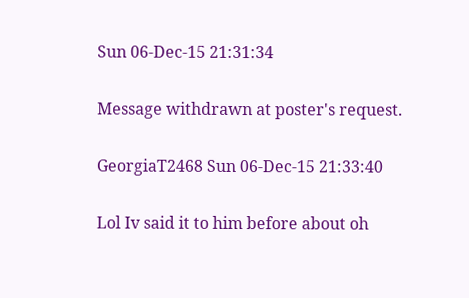Sun 06-Dec-15 21:31:34

Message withdrawn at poster's request.

GeorgiaT2468 Sun 06-Dec-15 21:33:40

Lol Iv said it to him before about oh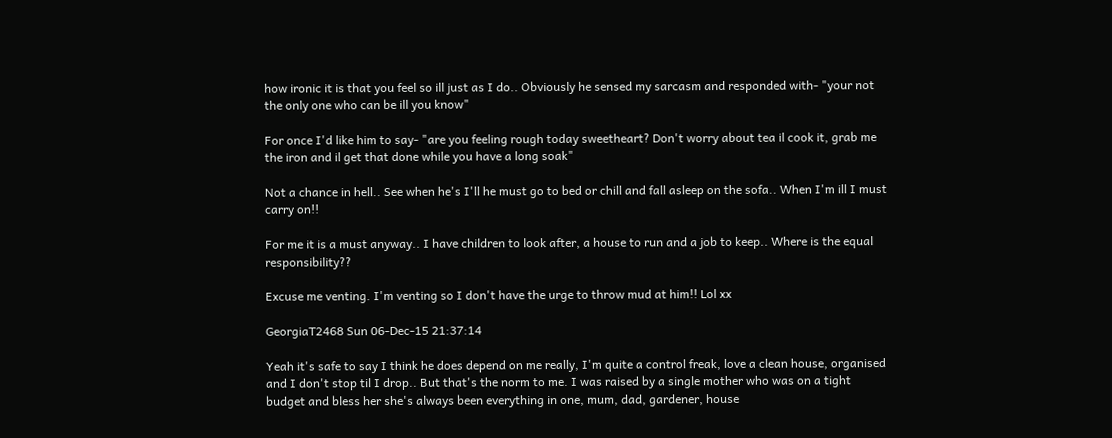how ironic it is that you feel so ill just as I do.. Obviously he sensed my sarcasm and responded with- "your not the only one who can be ill you know"

For once I'd like him to say- "are you feeling rough today sweetheart? Don't worry about tea il cook it, grab me the iron and il get that done while you have a long soak"

Not a chance in hell.. See when he's I'll he must go to bed or chill and fall asleep on the sofa.. When I'm ill I must carry on!!

For me it is a must anyway.. I have children to look after, a house to run and a job to keep.. Where is the equal responsibility??

Excuse me venting. I'm venting so I don't have the urge to throw mud at him!! Lol xx

GeorgiaT2468 Sun 06-Dec-15 21:37:14

Yeah it's safe to say I think he does depend on me really, I'm quite a control freak, love a clean house, organised and I don't stop til I drop.. But that's the norm to me. I was raised by a single mother who was on a tight budget and bless her she's always been everything in one, mum, dad, gardener, house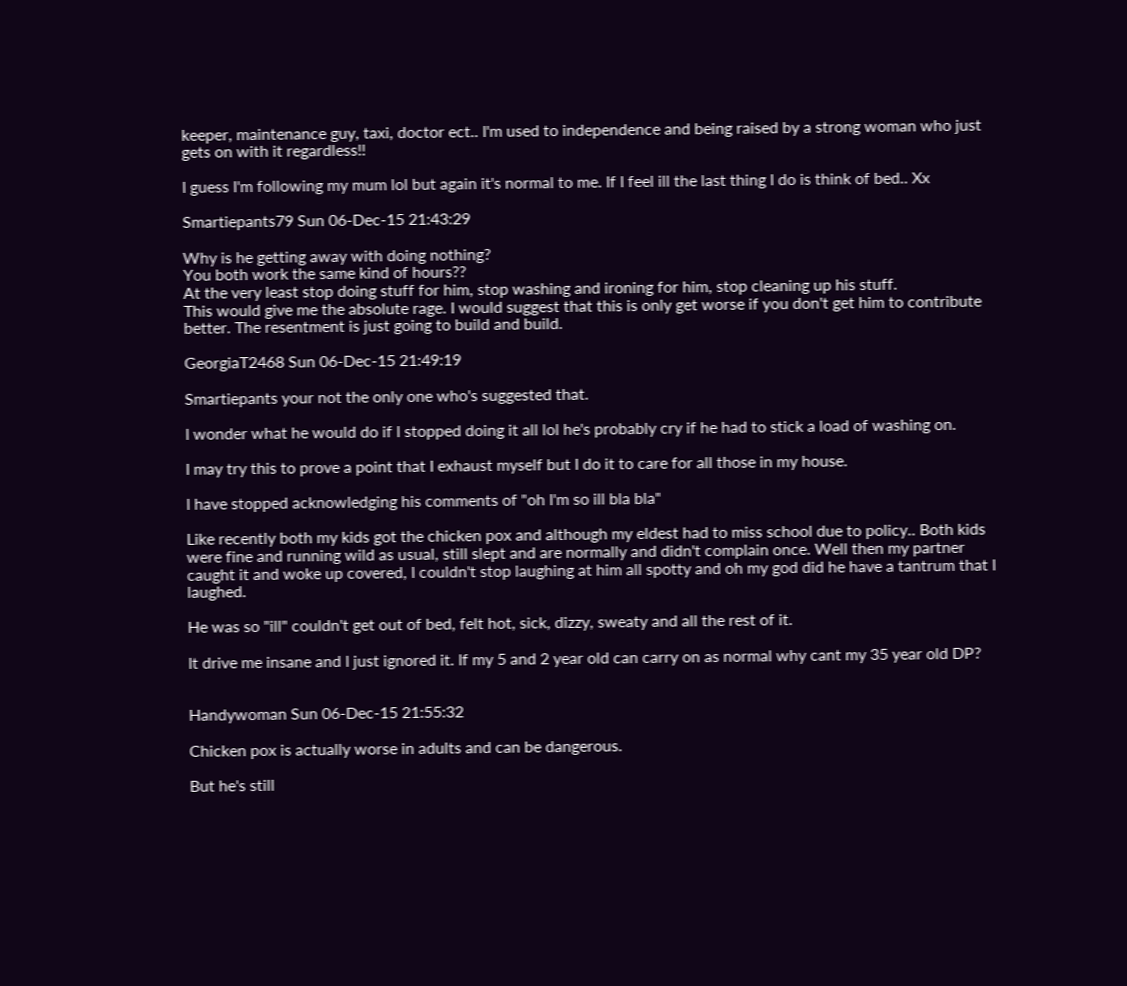keeper, maintenance guy, taxi, doctor ect.. I'm used to independence and being raised by a strong woman who just gets on with it regardless!!

I guess I'm following my mum lol but again it's normal to me. If I feel ill the last thing I do is think of bed.. Xx

Smartiepants79 Sun 06-Dec-15 21:43:29

Why is he getting away with doing nothing?
You both work the same kind of hours??
At the very least stop doing stuff for him, stop washing and ironing for him, stop cleaning up his stuff.
This would give me the absolute rage. I would suggest that this is only get worse if you don't get him to contribute better. The resentment is just going to build and build.

GeorgiaT2468 Sun 06-Dec-15 21:49:19

Smartiepants your not the only one who's suggested that.

I wonder what he would do if I stopped doing it all lol he's probably cry if he had to stick a load of washing on.

I may try this to prove a point that I exhaust myself but I do it to care for all those in my house.

I have stopped acknowledging his comments of "oh I'm so ill bla bla"

Like recently both my kids got the chicken pox and although my eldest had to miss school due to policy.. Both kids were fine and running wild as usual, still slept and are normally and didn't complain once. Well then my partner caught it and woke up covered, I couldn't stop laughing at him all spotty and oh my god did he have a tantrum that I laughed.

He was so "ill" couldn't get out of bed, felt hot, sick, dizzy, sweaty and all the rest of it.

It drive me insane and I just ignored it. If my 5 and 2 year old can carry on as normal why cant my 35 year old DP?


Handywoman Sun 06-Dec-15 21:55:32

Chicken pox is actually worse in adults and can be dangerous.

But he's still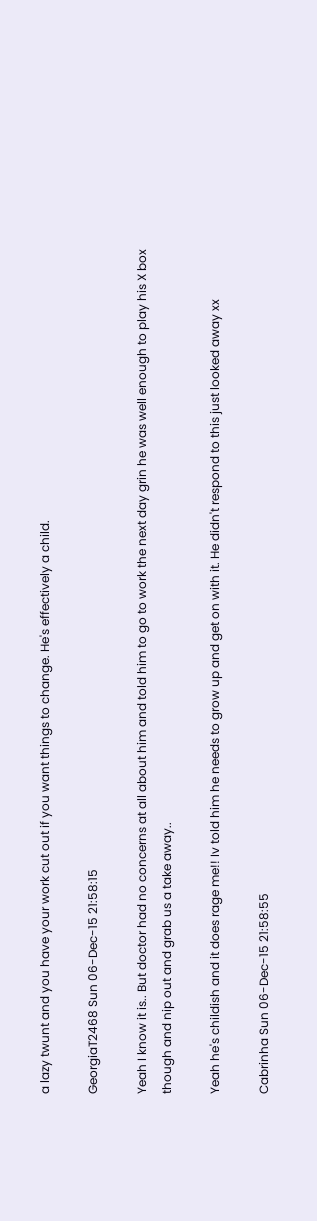a lazy twunt and you have your work cut out if you want things to change. He's effectively a child.

GeorgiaT2468 Sun 06-Dec-15 21:58:15

Yeah I know it is.. But doctor had no concerns at all about him and told him to go to work the next day grin he was well enough to play his X box though and nip out and grab us a take away..

Yeah he's childish and it does rage me!! Iv told him he needs to grow up and get on with it. He didn't respond to this just looked away xx

Cabrinha Sun 06-Dec-15 21:58:55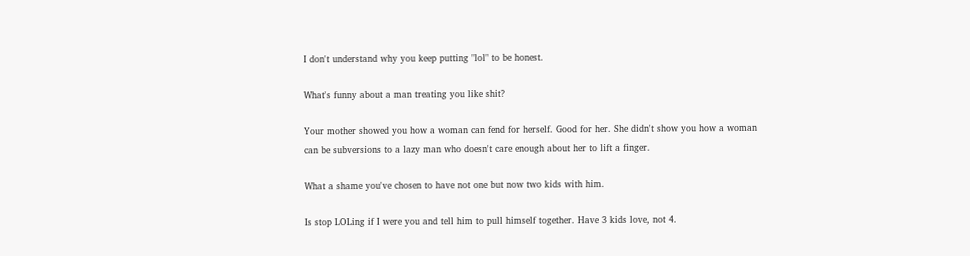I don't understand why you keep putting "lol" to be honest.

What's funny about a man treating you like shit?

Your mother showed you how a woman can fend for herself. Good for her. She didn't show you how a woman can be subversions to a lazy man who doesn't care enough about her to lift a finger.

What a shame you've chosen to have not one but now two kids with him.

Is stop LOLing if I were you and tell him to pull himself together. Have 3 kids love, not 4.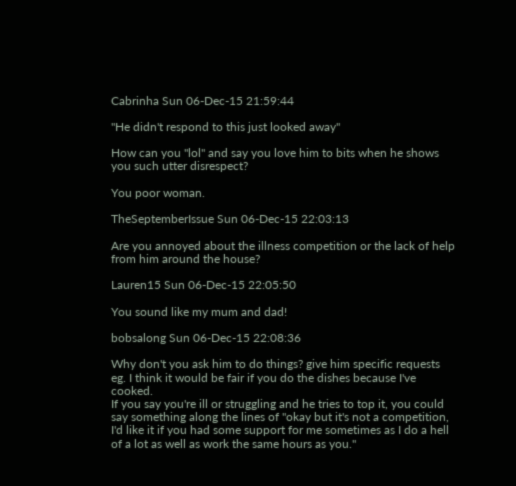Cabrinha Sun 06-Dec-15 21:59:44

"He didn't respond to this just looked away"

How can you "lol" and say you love him to bits when he shows you such utter disrespect?

You poor woman.

TheSeptemberIssue Sun 06-Dec-15 22:03:13

Are you annoyed about the illness competition or the lack of help from him around the house?

Lauren15 Sun 06-Dec-15 22:05:50

You sound like my mum and dad!

bobsalong Sun 06-Dec-15 22:08:36

Why don't you ask him to do things? give him specific requests eg. I think it would be fair if you do the dishes because I've cooked.
If you say you're ill or struggling and he tries to top it, you could say something along the lines of "okay but it's not a competition, I'd like it if you had some support for me sometimes as I do a hell of a lot as well as work the same hours as you."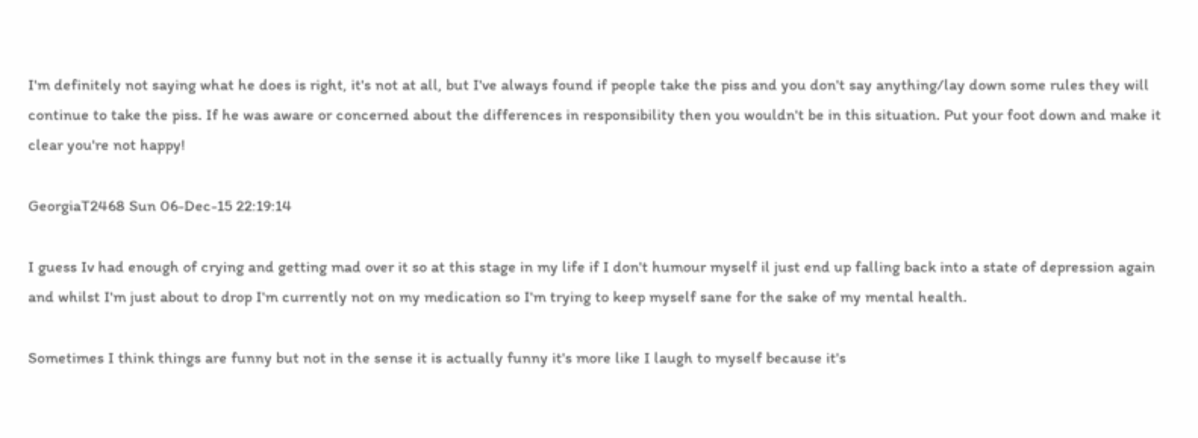I'm definitely not saying what he does is right, it's not at all, but I've always found if people take the piss and you don't say anything/lay down some rules they will continue to take the piss. If he was aware or concerned about the differences in responsibility then you wouldn't be in this situation. Put your foot down and make it clear you're not happy!

GeorgiaT2468 Sun 06-Dec-15 22:19:14

I guess Iv had enough of crying and getting mad over it so at this stage in my life if I don't humour myself il just end up falling back into a state of depression again and whilst I'm just about to drop I'm currently not on my medication so I'm trying to keep myself sane for the sake of my mental health.

Sometimes I think things are funny but not in the sense it is actually funny it's more like I laugh to myself because it's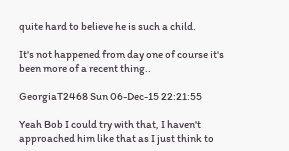quite hard to believe he is such a child.

It's not happened from day one of course it's been more of a recent thing..

GeorgiaT2468 Sun 06-Dec-15 22:21:55

Yeah Bob I could try with that, I haven't approached him like that as I just think to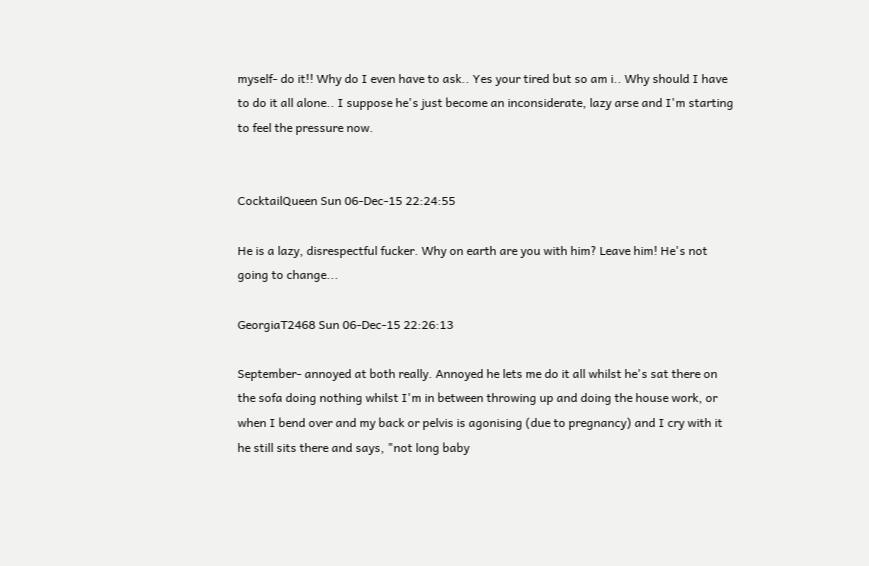myself- do it!! Why do I even have to ask.. Yes your tired but so am i.. Why should I have to do it all alone.. I suppose he's just become an inconsiderate, lazy arse and I'm starting to feel the pressure now.


CocktailQueen Sun 06-Dec-15 22:24:55

He is a lazy, disrespectful fucker. Why on earth are you with him? Leave him! He's not going to change...

GeorgiaT2468 Sun 06-Dec-15 22:26:13

September- annoyed at both really. Annoyed he lets me do it all whilst he's sat there on the sofa doing nothing whilst I'm in between throwing up and doing the house work, or when I bend over and my back or pelvis is agonising (due to pregnancy) and I cry with it he still sits there and says, "not long baby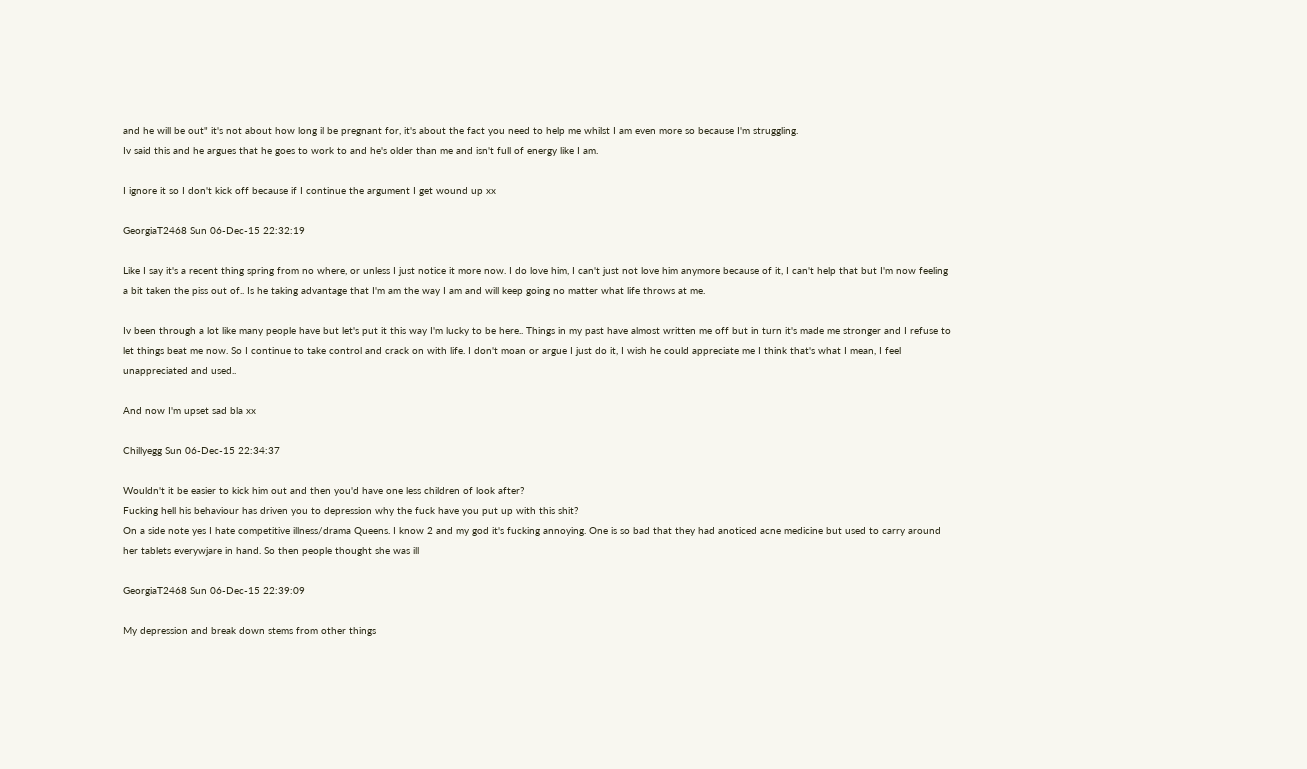and he will be out" it's not about how long il be pregnant for, it's about the fact you need to help me whilst I am even more so because I'm struggling.
Iv said this and he argues that he goes to work to and he's older than me and isn't full of energy like I am.

I ignore it so I don't kick off because if I continue the argument I get wound up xx

GeorgiaT2468 Sun 06-Dec-15 22:32:19

Like I say it's a recent thing spring from no where, or unless I just notice it more now. I do love him, I can't just not love him anymore because of it, I can't help that but I'm now feeling a bit taken the piss out of.. Is he taking advantage that I'm am the way I am and will keep going no matter what life throws at me.

Iv been through a lot like many people have but let's put it this way I'm lucky to be here.. Things in my past have almost written me off but in turn it's made me stronger and I refuse to let things beat me now. So I continue to take control and crack on with life. I don't moan or argue I just do it, I wish he could appreciate me I think that's what I mean, I feel unappreciated and used..

And now I'm upset sad bla xx

Chillyegg Sun 06-Dec-15 22:34:37

Wouldn't it be easier to kick him out and then you'd have one less children of look after?
Fucking hell his behaviour has driven you to depression why the fuck have you put up with this shit?
On a side note yes I hate competitive illness/drama Queens. I know 2 and my god it's fucking annoying. One is so bad that they had anoticed acne medicine but used to carry around her tablets everywjare in hand. So then people thought she was ill

GeorgiaT2468 Sun 06-Dec-15 22:39:09

My depression and break down stems from other things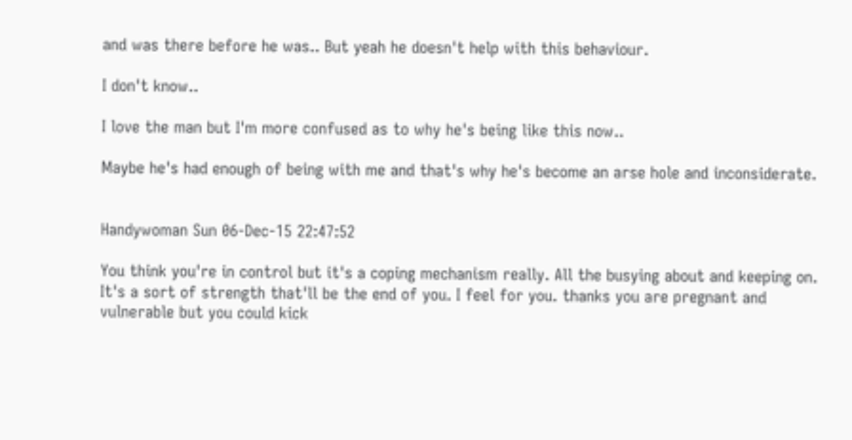and was there before he was.. But yeah he doesn't help with this behaviour.

I don't know..

I love the man but I'm more confused as to why he's being like this now..

Maybe he's had enough of being with me and that's why he's become an arse hole and inconsiderate.


Handywoman Sun 06-Dec-15 22:47:52

You think you're in control but it's a coping mechanism really. All the busying about and keeping on. It's a sort of strength that'll be the end of you. I feel for you. thanks you are pregnant and vulnerable but you could kick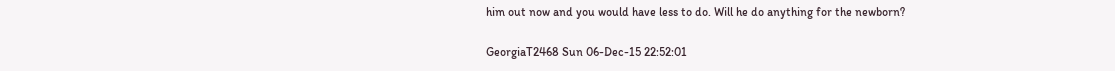him out now and you would have less to do. Will he do anything for the newborn?

GeorgiaT2468 Sun 06-Dec-15 22:52:01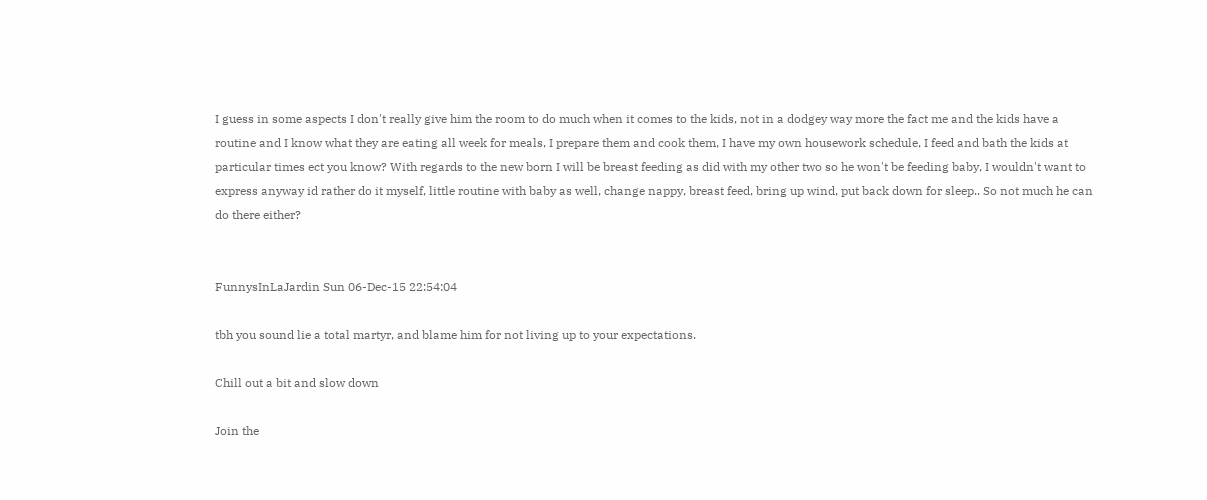I guess in some aspects I don't really give him the room to do much when it comes to the kids, not in a dodgey way more the fact me and the kids have a routine and I know what they are eating all week for meals, I prepare them and cook them, I have my own housework schedule, I feed and bath the kids at particular times ect you know? With regards to the new born I will be breast feeding as did with my other two so he won't be feeding baby, I wouldn't want to express anyway id rather do it myself, little routine with baby as well, change nappy, breast feed, bring up wind, put back down for sleep.. So not much he can do there either?


FunnysInLaJardin Sun 06-Dec-15 22:54:04

tbh you sound lie a total martyr, and blame him for not living up to your expectations.

Chill out a bit and slow down

Join the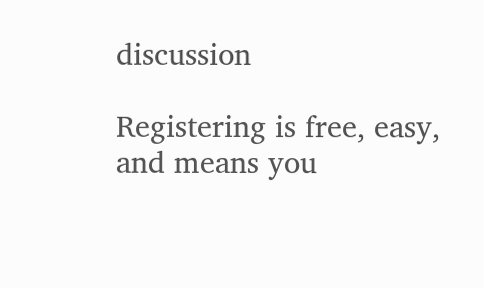discussion

Registering is free, easy, and means you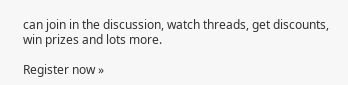can join in the discussion, watch threads, get discounts, win prizes and lots more.

Register now »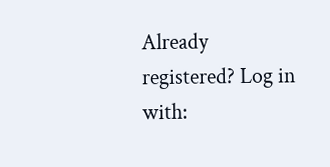Already registered? Log in with: